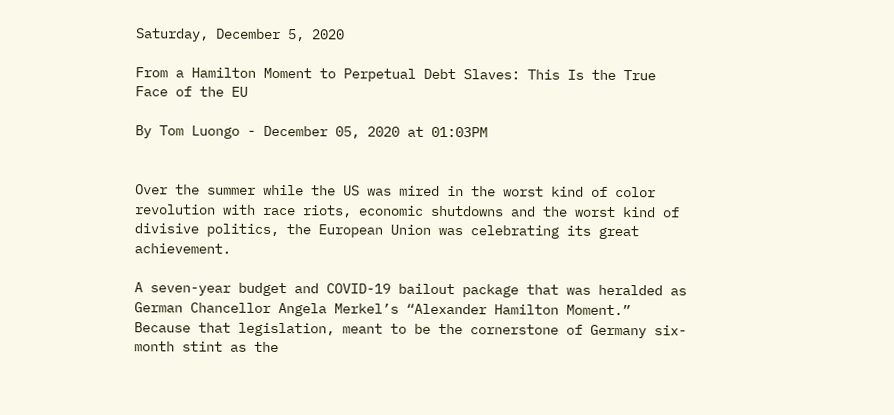Saturday, December 5, 2020

From a Hamilton Moment to Perpetual Debt Slaves: This Is the True Face of the EU

By Tom Luongo - December 05, 2020 at 01:03PM


Over the summer while the US was mired in the worst kind of color revolution with race riots, economic shutdowns and the worst kind of divisive politics, the European Union was celebrating its great achievement.

A seven-year budget and COVID-19 bailout package that was heralded as German Chancellor Angela Merkel’s “Alexander Hamilton Moment.” Because that legislation, meant to be the cornerstone of Germany six-month stint as the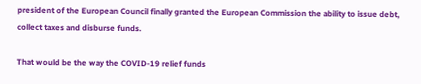president of the European Council finally granted the European Commission the ability to issue debt, collect taxes and disburse funds.

That would be the way the COVID-19 relief funds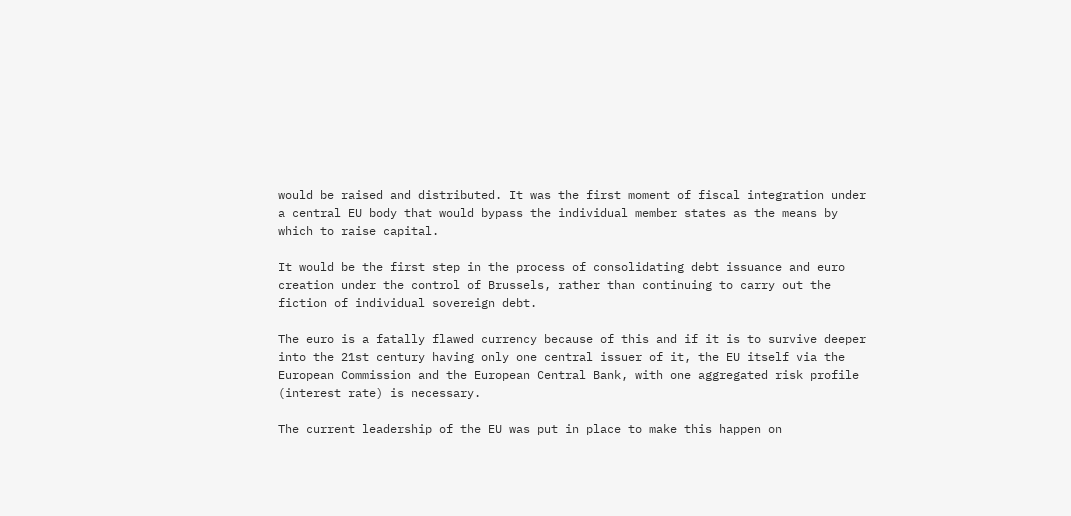would be raised and distributed. It was the first moment of fiscal integration under a central EU body that would bypass the individual member states as the means by which to raise capital.

It would be the first step in the process of consolidating debt issuance and euro creation under the control of Brussels, rather than continuing to carry out the fiction of individual sovereign debt.

The euro is a fatally flawed currency because of this and if it is to survive deeper into the 21st century having only one central issuer of it, the EU itself via the European Commission and the European Central Bank, with one aggregated risk profile (interest rate) is necessary.

The current leadership of the EU was put in place to make this happen on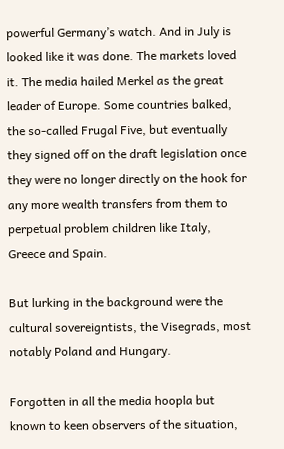powerful Germany’s watch. And in July is looked like it was done. The markets loved it. The media hailed Merkel as the great leader of Europe. Some countries balked, the so-called Frugal Five, but eventually they signed off on the draft legislation once they were no longer directly on the hook for any more wealth transfers from them to perpetual problem children like Italy, Greece and Spain.

But lurking in the background were the cultural sovereigntists, the Visegrads, most notably Poland and Hungary.

Forgotten in all the media hoopla but known to keen observers of the situation,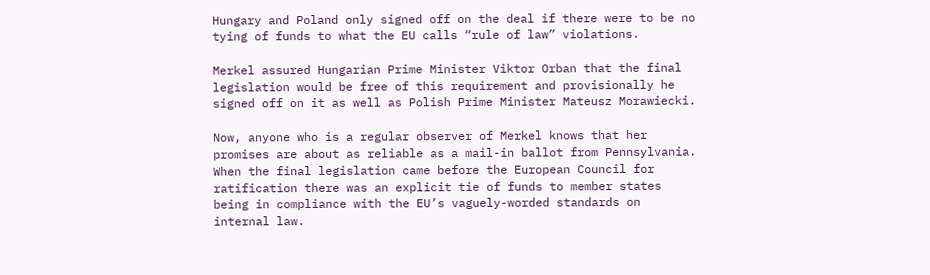Hungary and Poland only signed off on the deal if there were to be no tying of funds to what the EU calls “rule of law” violations.

Merkel assured Hungarian Prime Minister Viktor Orban that the final legislation would be free of this requirement and provisionally he signed off on it as well as Polish Prime Minister Mateusz Morawiecki.

Now, anyone who is a regular observer of Merkel knows that her promises are about as reliable as a mail-in ballot from Pennsylvania. When the final legislation came before the European Council for ratification there was an explicit tie of funds to member states being in compliance with the EU’s vaguely-worded standards on internal law.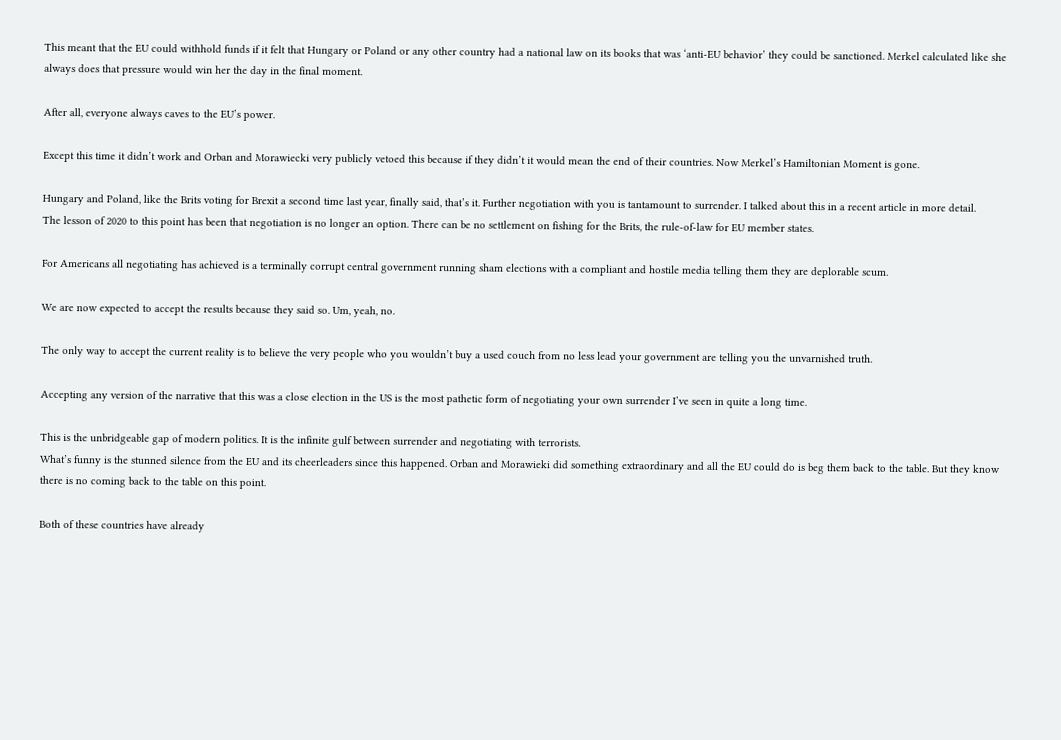This meant that the EU could withhold funds if it felt that Hungary or Poland or any other country had a national law on its books that was ‘anti-EU behavior’ they could be sanctioned. Merkel calculated like she always does that pressure would win her the day in the final moment.

After all, everyone always caves to the EU’s power.

Except this time it didn’t work and Orban and Morawiecki very publicly vetoed this because if they didn’t it would mean the end of their countries. Now Merkel’s Hamiltonian Moment is gone.

Hungary and Poland, like the Brits voting for Brexit a second time last year, finally said, that’s it. Further negotiation with you is tantamount to surrender. I talked about this in a recent article in more detail.
The lesson of 2020 to this point has been that negotiation is no longer an option. There can be no settlement on fishing for the Brits, the rule-of-law for EU member states.

For Americans all negotiating has achieved is a terminally corrupt central government running sham elections with a compliant and hostile media telling them they are deplorable scum.

We are now expected to accept the results because they said so. Um, yeah, no.

The only way to accept the current reality is to believe the very people who you wouldn’t buy a used couch from no less lead your government are telling you the unvarnished truth.

Accepting any version of the narrative that this was a close election in the US is the most pathetic form of negotiating your own surrender I’ve seen in quite a long time.

This is the unbridgeable gap of modern politics. It is the infinite gulf between surrender and negotiating with terrorists.
What’s funny is the stunned silence from the EU and its cheerleaders since this happened. Orban and Morawieki did something extraordinary and all the EU could do is beg them back to the table. But they know there is no coming back to the table on this point.

Both of these countries have already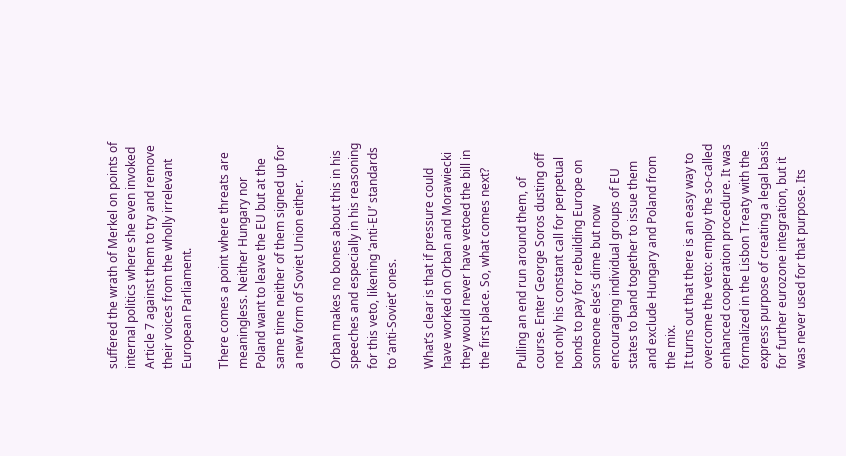suffered the wrath of Merkel on points of internal politics where she even invoked Article 7 against them to try and remove their voices from the wholly irrelevant European Parliament.

There comes a point where threats are meaningless. Neither Hungary nor Poland want to leave the EU but at the same time neither of them signed up for a new form of Soviet Union either.

Orban makes no bones about this in his speeches and especially in his reasoning for this veto, likening ‘anti-EU’ standards to ‘anti-Soviet’ ones.

What’s clear is that if pressure could have worked on Orban and Morawiecki they would never have vetoed the bill in the first place. So, what comes next?

Pulling an end run around them, of course. Enter George Soros dusting off not only his constant call for perpetual bonds to pay for rebuilding Europe on someone else’s dime but now encouraging individual groups of EU states to band together to issue them and exclude Hungary and Poland from the mix.
It turns out that there is an easy way to overcome the veto: employ the so-called enhanced cooperation procedure. It was formalized in the Lisbon Treaty with the express purpose of creating a legal basis for further eurozone integration, but it was never used for that purpose. Its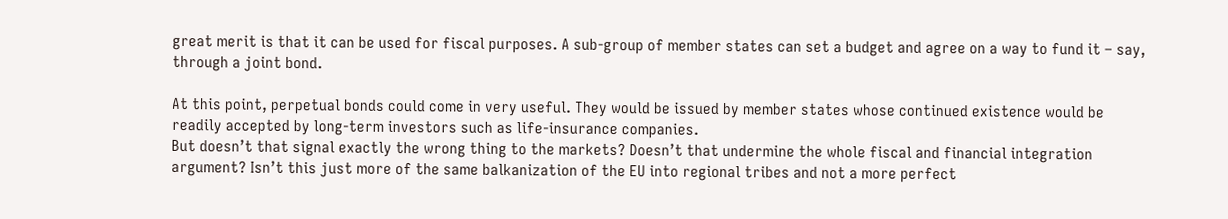great merit is that it can be used for fiscal purposes. A sub-group of member states can set a budget and agree on a way to fund it – say, through a joint bond.

At this point, perpetual bonds could come in very useful. They would be issued by member states whose continued existence would be readily accepted by long-term investors such as life-insurance companies.
But doesn’t that signal exactly the wrong thing to the markets? Doesn’t that undermine the whole fiscal and financial integration argument? Isn’t this just more of the same balkanization of the EU into regional tribes and not a more perfect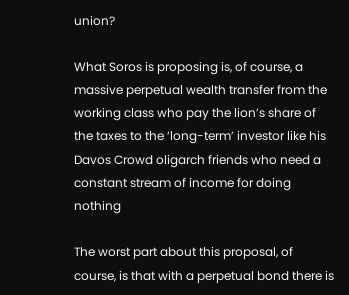union?

What Soros is proposing is, of course, a massive perpetual wealth transfer from the working class who pay the lion’s share of the taxes to the ‘long-term’ investor like his Davos Crowd oligarch friends who need a constant stream of income for doing nothing

The worst part about this proposal, of course, is that with a perpetual bond there is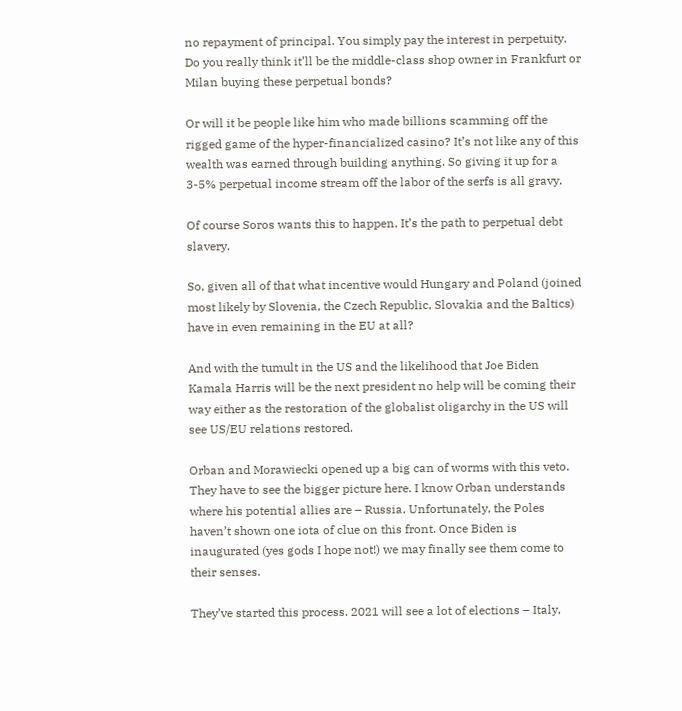no repayment of principal. You simply pay the interest in perpetuity. Do you really think it’ll be the middle-class shop owner in Frankfurt or Milan buying these perpetual bonds?

Or will it be people like him who made billions scamming off the rigged game of the hyper-financialized casino? It’s not like any of this wealth was earned through building anything. So giving it up for a 3-5% perpetual income stream off the labor of the serfs is all gravy.

Of course Soros wants this to happen. It’s the path to perpetual debt slavery.

So, given all of that what incentive would Hungary and Poland (joined most likely by Slovenia, the Czech Republic, Slovakia and the Baltics) have in even remaining in the EU at all?

And with the tumult in the US and the likelihood that Joe Biden Kamala Harris will be the next president no help will be coming their way either as the restoration of the globalist oligarchy in the US will see US/EU relations restored.

Orban and Morawiecki opened up a big can of worms with this veto. They have to see the bigger picture here. I know Orban understands where his potential allies are – Russia. Unfortunately, the Poles haven’t shown one iota of clue on this front. Once Biden is inaugurated (yes gods I hope not!) we may finally see them come to their senses.

They’ve started this process. 2021 will see a lot of elections – Italy,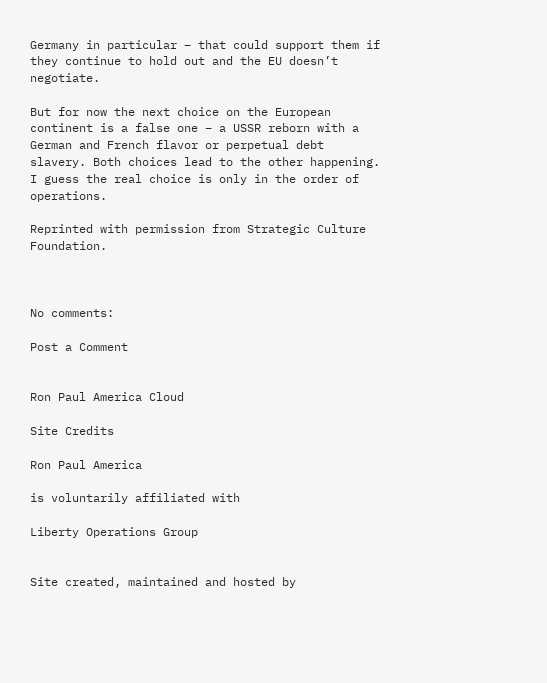Germany in particular – that could support them if they continue to hold out and the EU doesn’t negotiate.

But for now the next choice on the European continent is a false one – a USSR reborn with a German and French flavor or perpetual debt slavery. Both choices lead to the other happening. I guess the real choice is only in the order of operations.

Reprinted with permission from Strategic Culture Foundation.



No comments:

Post a Comment


Ron Paul America Cloud

Site Credits

Ron Paul America

is voluntarily affiliated with

Liberty Operations Group


Site created, maintained and hosted by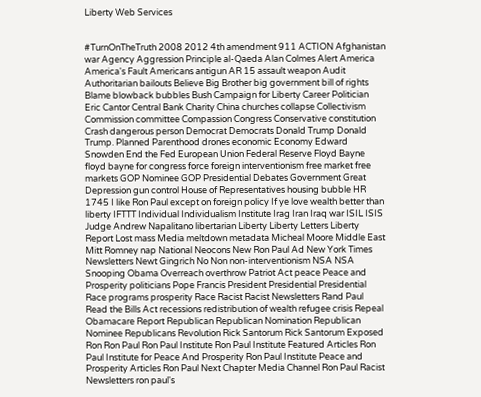Liberty Web Services


#TurnOnTheTruth 2008 2012 4th amendment 911 ACTION Afghanistan war Agency Aggression Principle al-Qaeda Alan Colmes Alert America America's Fault Americans antigun AR 15 assault weapon Audit Authoritarian bailouts Believe Big Brother big government bill of rights Blame blowback bubbles Bush Campaign for Liberty Career Politician Eric Cantor Central Bank Charity China churches collapse Collectivism Commission committee Compassion Congress Conservative constitution Crash dangerous person Democrat Democrats Donald Trump Donald Trump. Planned Parenthood drones economic Economy Edward Snowden End the Fed European Union Federal Reserve Floyd Bayne floyd bayne for congress force foreign interventionism free market free markets GOP Nominee GOP Presidential Debates Government Great Depression gun control House of Representatives housing bubble HR 1745 I like Ron Paul except on foreign policy If ye love wealth better than liberty IFTTT Individual Individualism Institute Irag Iran Iraq war ISIL ISIS Judge Andrew Napalitano libertarian Liberty Liberty Letters Liberty Report Lost mass Media meltdown metadata Micheal Moore Middle East Mitt Romney nap National Neocons New Ron Paul Ad New York Times Newsletters Newt Gingrich No Non non-interventionism NSA NSA Snooping Obama Overreach overthrow Patriot Act peace Peace and Prosperity politicians Pope Francis President Presidential Presidential Race programs prosperity Race Racist Racist Newsletters Rand Paul Read the Bills Act recessions redistribution of wealth refugee crisis Repeal Obamacare Report Republican Republican Nomination Republican Nominee Republicans Revolution Rick Santorum Rick Santorum Exposed Ron Ron Paul Ron Paul Institute Ron Paul Institute Featured Articles Ron Paul Institute for Peace And Prosperity Ron Paul Institute Peace and Prosperity Articles Ron Paul Next Chapter Media Channel Ron Paul Racist Newsletters ron paul's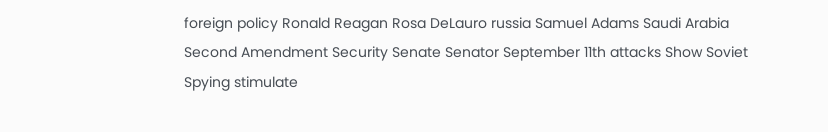foreign policy Ronald Reagan Rosa DeLauro russia Samuel Adams Saudi Arabia Second Amendment Security Senate Senator September 11th attacks Show Soviet Spying stimulate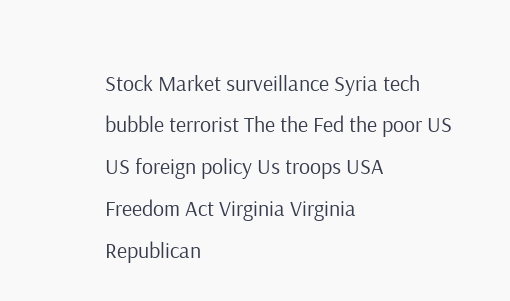Stock Market surveillance Syria tech bubble terrorist The the Fed the poor US US foreign policy Us troops USA Freedom Act Virginia Virginia Republican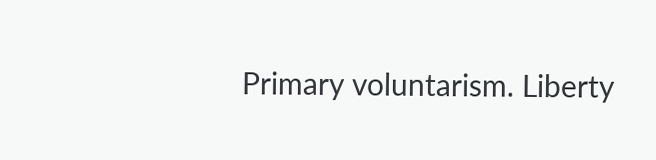Primary voluntarism. Liberty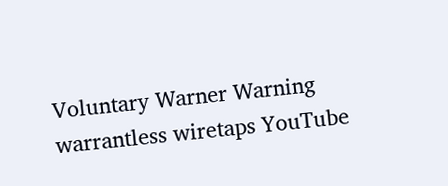Voluntary Warner Warning warrantless wiretaps YouTube